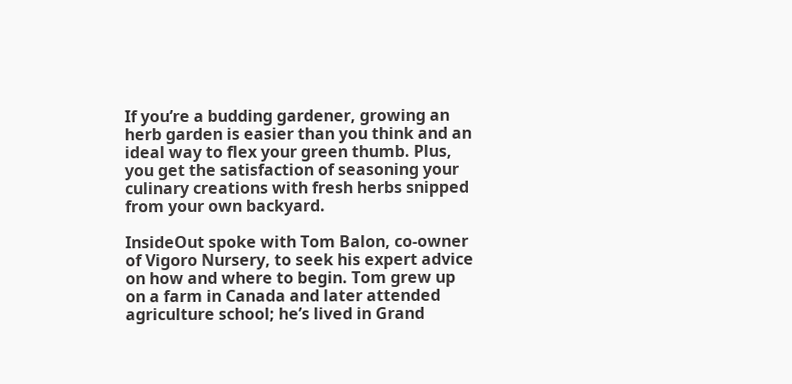If you’re a budding gardener, growing an herb garden is easier than you think and an ideal way to flex your green thumb. Plus, you get the satisfaction of seasoning your culinary creations with fresh herbs snipped from your own backyard.

InsideOut spoke with Tom Balon, co-owner of Vigoro Nursery, to seek his expert advice on how and where to begin. Tom grew up on a farm in Canada and later attended agriculture school; he’s lived in Grand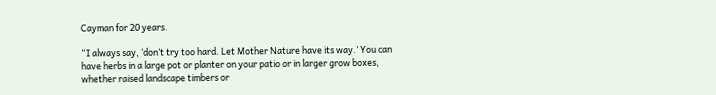Cayman for 20 years.

“I always say, ‘don’t try too hard. Let Mother Nature have its way.’ You can have herbs in a large pot or planter on your patio or in larger grow boxes, whether raised landscape timbers or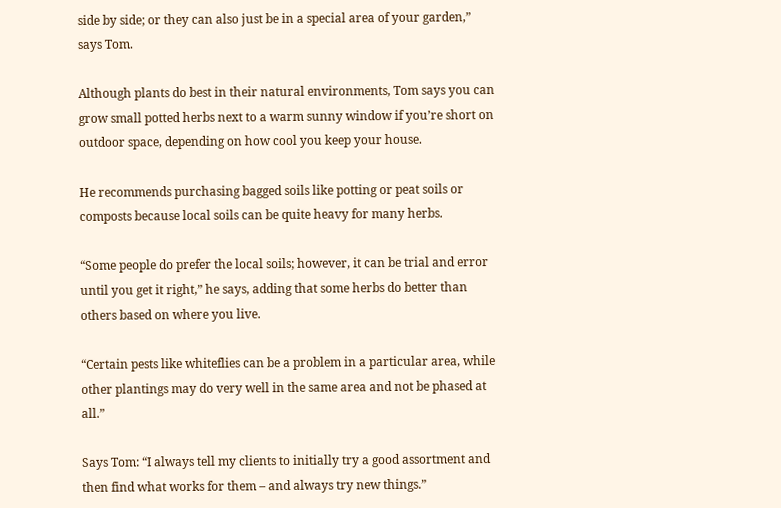side by side; or they can also just be in a special area of your garden,” says Tom.

Although plants do best in their natural environments, Tom says you can grow small potted herbs next to a warm sunny window if you’re short on outdoor space, depending on how cool you keep your house.

He recommends purchasing bagged soils like potting or peat soils or composts because local soils can be quite heavy for many herbs.

“Some people do prefer the local soils; however, it can be trial and error until you get it right,” he says, adding that some herbs do better than others based on where you live.

“Certain pests like whiteflies can be a problem in a particular area, while other plantings may do very well in the same area and not be phased at all.”

Says Tom: “I always tell my clients to initially try a good assortment and then find what works for them – and always try new things.”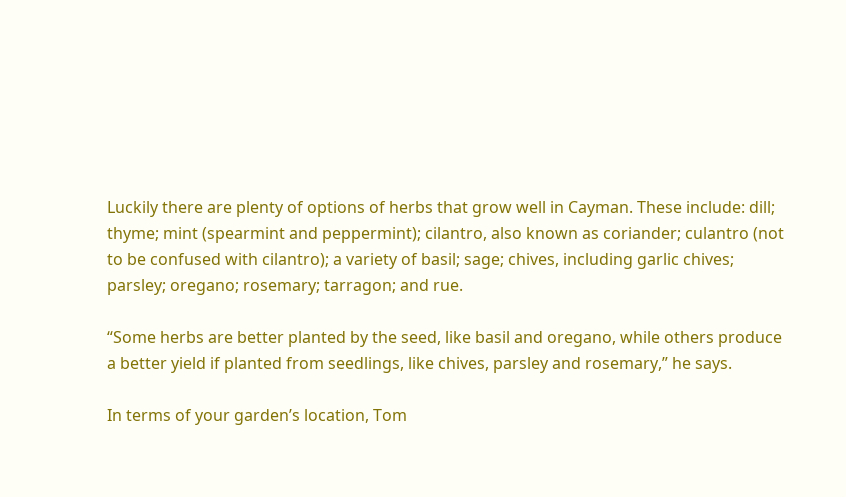Luckily there are plenty of options of herbs that grow well in Cayman. These include: dill; thyme; mint (spearmint and peppermint); cilantro, also known as coriander; culantro (not to be confused with cilantro); a variety of basil; sage; chives, including garlic chives; parsley; oregano; rosemary; tarragon; and rue.

“Some herbs are better planted by the seed, like basil and oregano, while others produce a better yield if planted from seedlings, like chives, parsley and rosemary,” he says.

In terms of your garden’s location, Tom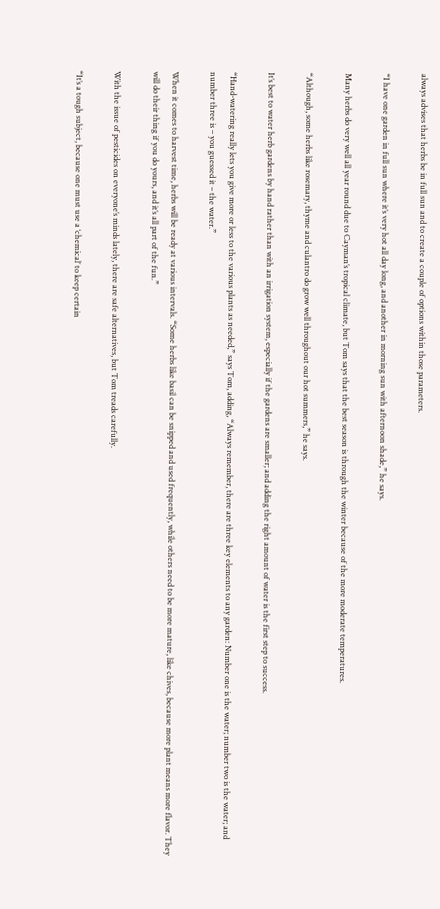always advises that herbs be in full sun and to create a couple of options within those parameters.

“I have one garden in full sun where it’s very hot all day long, and another in morning sun with afternoon shade,” he says.

Many herbs do very well all year round due to Cayman’s tropical climate, but Tom says that the best season is through the winter because of the more moderate temperatures.

“Although, some herbs like rosemary, thyme and culantro do grow well throughout our hot summers,” he says.

It’s best to water herb gardens by hand rather than with an irrigation system, especially if the gardens are smaller; and adding the right amount of water is the first step to success.

“Hand-watering really lets you give more or less to the various plants as needed,” says Tom, adding, “Always remember, there are three key elements to any garden: Number one is the water; number two is the water; and number three is – you guessed it – the water.”

When it comes to harvest time, herbs will be ready at various intervals. “Some herbs like basil can be snipped and used frequently, while others need to be more mature, like chives, because more plant means more flavor. They will do their thing if you do yours, and it’s all part of the fun.”

With the issue of pesticides on everyone’s minds lately, there are safe alternatives, but Tom treads carefully.

“It’s a tough subject, because one must use a ‘chemical’ to keep certain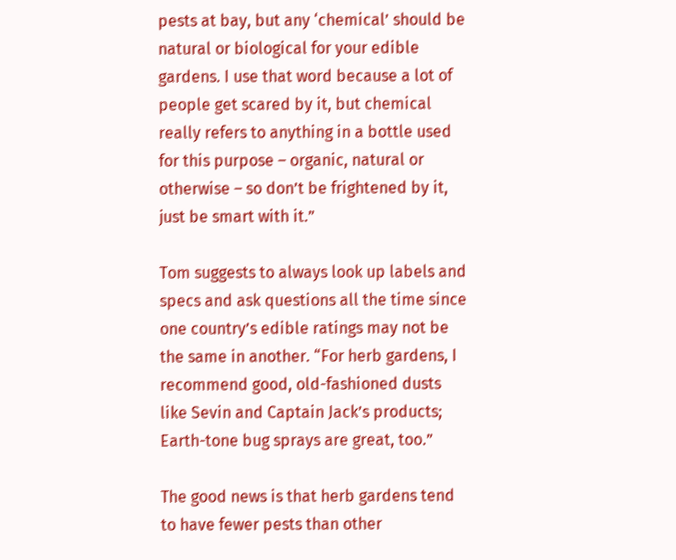pests at bay, but any ‘chemical’ should be natural or biological for your edible gardens. I use that word because a lot of people get scared by it, but chemical really refers to anything in a bottle used for this purpose – organic, natural or otherwise – so don’t be frightened by it, just be smart with it.”

Tom suggests to always look up labels and specs and ask questions all the time since one country’s edible ratings may not be the same in another. “For herb gardens, I recommend good, old-fashioned dusts like Sevin and Captain Jack’s products; Earth-tone bug sprays are great, too.”

The good news is that herb gardens tend to have fewer pests than other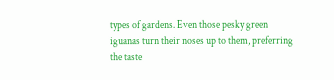types of gardens. Even those pesky green iguanas turn their noses up to them, preferring the taste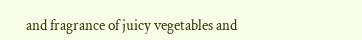and fragrance of juicy vegetables and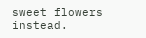sweet flowers instead.